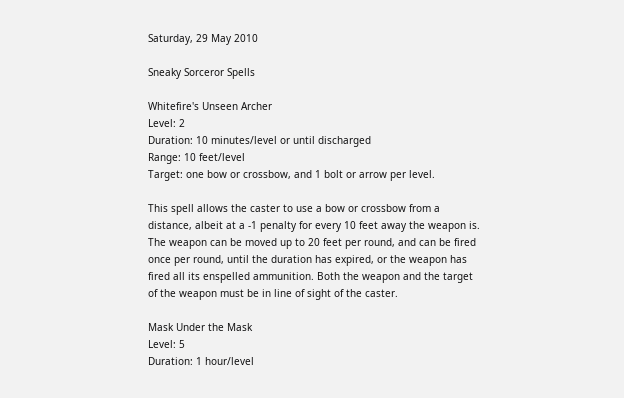Saturday, 29 May 2010

Sneaky Sorceror Spells

Whitefire's Unseen Archer
Level: 2
Duration: 10 minutes/level or until discharged
Range: 10 feet/level
Target: one bow or crossbow, and 1 bolt or arrow per level.

This spell allows the caster to use a bow or crossbow from a distance, albeit at a -1 penalty for every 10 feet away the weapon is. The weapon can be moved up to 20 feet per round, and can be fired once per round, until the duration has expired, or the weapon has fired all its enspelled ammunition. Both the weapon and the target of the weapon must be in line of sight of the caster.

Mask Under the Mask
Level: 5
Duration: 1 hour/level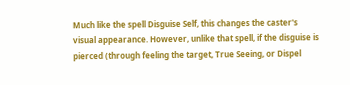Much like the spell Disguise Self, this changes the caster's visual appearance. However, unlike that spell, if the disguise is pierced (through feeling the target, True Seeing, or Dispel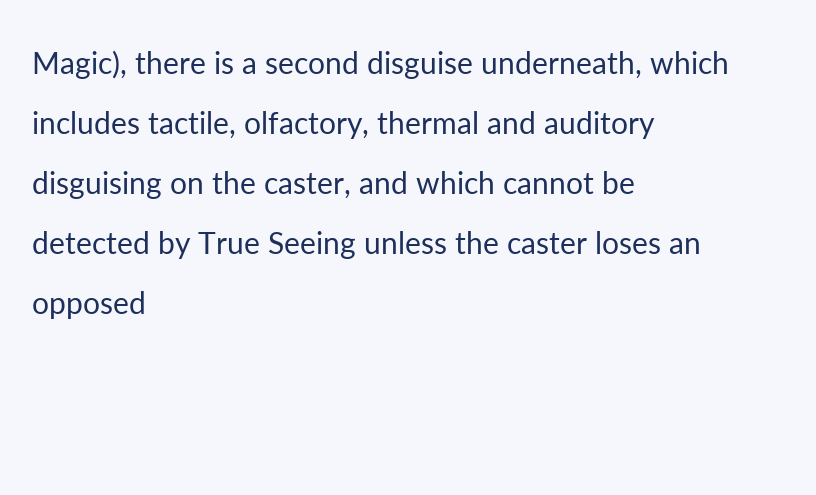Magic), there is a second disguise underneath, which includes tactile, olfactory, thermal and auditory disguising on the caster, and which cannot be detected by True Seeing unless the caster loses an opposed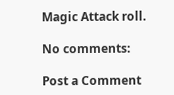Magic Attack roll.

No comments:

Post a Comment